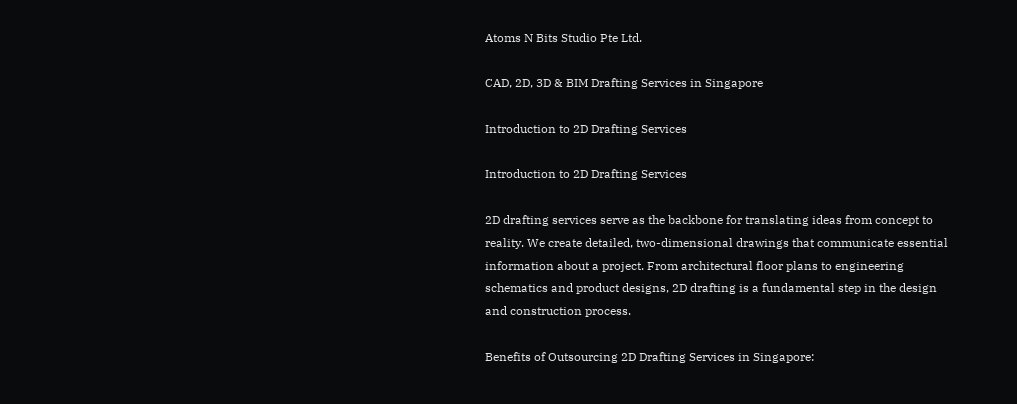Atoms N Bits Studio Pte Ltd.

CAD, 2D, 3D & BIM Drafting Services in Singapore

Introduction to 2D Drafting Services

Introduction to 2D Drafting Services

2D drafting services serve as the backbone for translating ideas from concept to reality. We create detailed, two-dimensional drawings that communicate essential information about a project. From architectural floor plans to engineering schematics and product designs, 2D drafting is a fundamental step in the design and construction process.

Benefits of Outsourcing 2D Drafting Services in Singapore: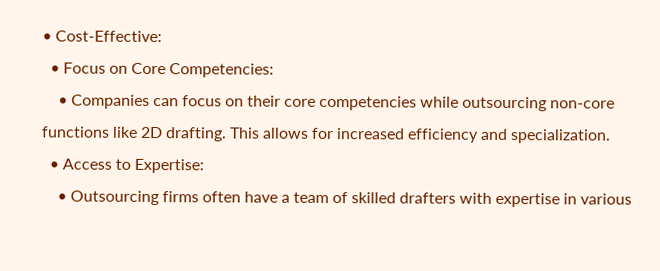• Cost-Effective:
  • Focus on Core Competencies:
    • Companies can focus on their core competencies while outsourcing non-core functions like 2D drafting. This allows for increased efficiency and specialization.
  • Access to Expertise:
    • Outsourcing firms often have a team of skilled drafters with expertise in various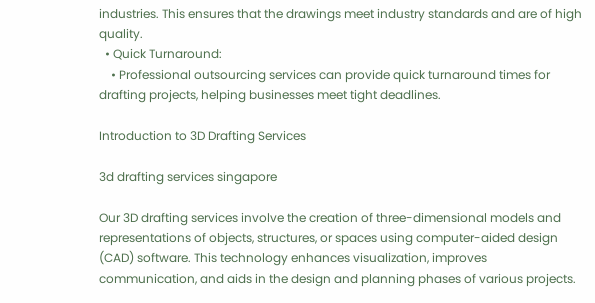industries. This ensures that the drawings meet industry standards and are of high quality.
  • Quick Turnaround:
    • Professional outsourcing services can provide quick turnaround times for drafting projects, helping businesses meet tight deadlines.

Introduction to 3D Drafting Services

3d drafting services singapore

Our 3D drafting services involve the creation of three-dimensional models and representations of objects, structures, or spaces using computer-aided design (CAD) software. This technology enhances visualization, improves communication, and aids in the design and planning phases of various projects.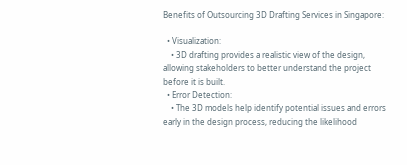Benefits of Outsourcing 3D Drafting Services in Singapore:

  • Visualization:
    • 3D drafting provides a realistic view of the design, allowing stakeholders to better understand the project before it is built.
  • Error Detection:
    • The 3D models help identify potential issues and errors early in the design process, reducing the likelihood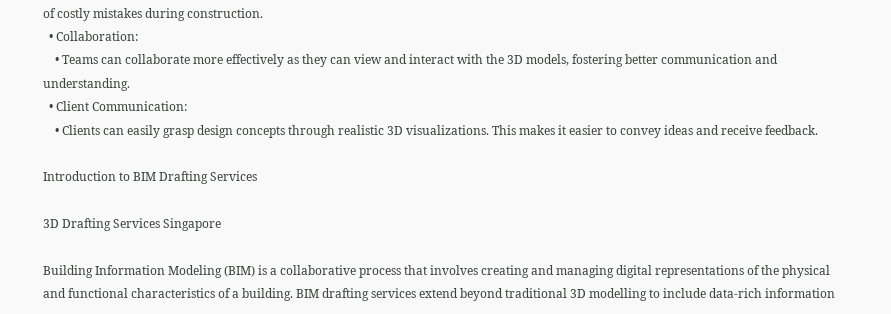of costly mistakes during construction.
  • Collaboration:
    • Teams can collaborate more effectively as they can view and interact with the 3D models, fostering better communication and understanding.
  • Client Communication:
    • Clients can easily grasp design concepts through realistic 3D visualizations. This makes it easier to convey ideas and receive feedback.

Introduction to BIM Drafting Services

3D Drafting Services Singapore

Building Information Modeling (BIM) is a collaborative process that involves creating and managing digital representations of the physical and functional characteristics of a building. BIM drafting services extend beyond traditional 3D modelling to include data-rich information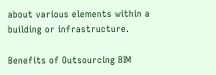about various elements within a building or infrastructure.

Benefits of Outsourcing BIM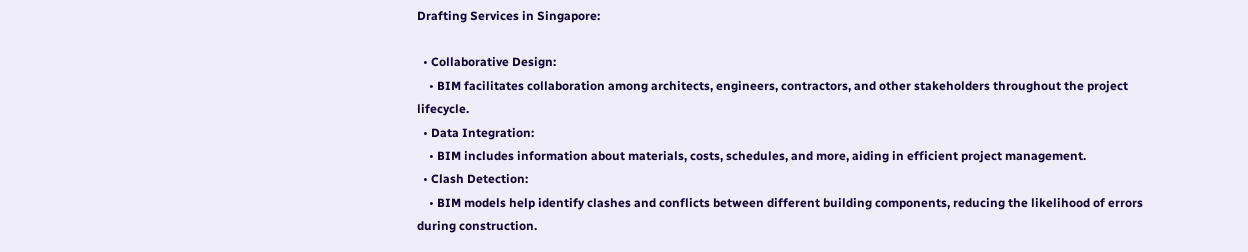Drafting Services in Singapore:

  • Collaborative Design:
    • BIM facilitates collaboration among architects, engineers, contractors, and other stakeholders throughout the project lifecycle.
  • Data Integration:
    • BIM includes information about materials, costs, schedules, and more, aiding in efficient project management.
  • Clash Detection:
    • BIM models help identify clashes and conflicts between different building components, reducing the likelihood of errors during construction.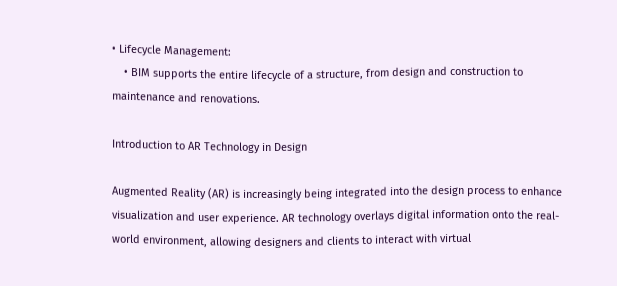• Lifecycle Management:
    • BIM supports the entire lifecycle of a structure, from design and construction to maintenance and renovations.

Introduction to AR Technology in Design

Augmented Reality (AR) is increasingly being integrated into the design process to enhance visualization and user experience. AR technology overlays digital information onto the real-world environment, allowing designers and clients to interact with virtual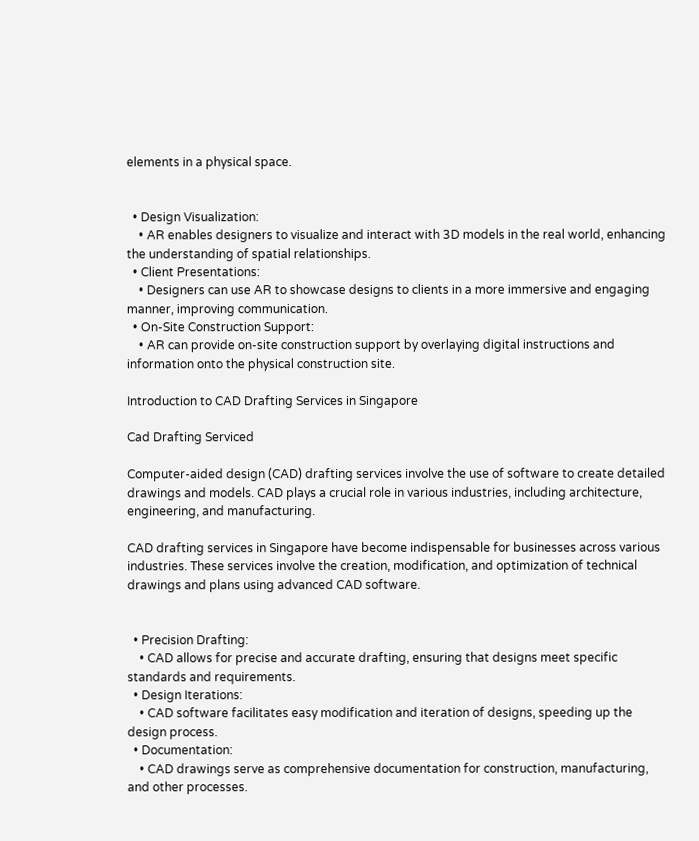elements in a physical space.


  • Design Visualization:
    • AR enables designers to visualize and interact with 3D models in the real world, enhancing the understanding of spatial relationships.
  • Client Presentations:
    • Designers can use AR to showcase designs to clients in a more immersive and engaging manner, improving communication.
  • On-Site Construction Support:
    • AR can provide on-site construction support by overlaying digital instructions and information onto the physical construction site.

Introduction to CAD Drafting Services in Singapore

Cad Drafting Serviced

Computer-aided design (CAD) drafting services involve the use of software to create detailed drawings and models. CAD plays a crucial role in various industries, including architecture, engineering, and manufacturing.

CAD drafting services in Singapore have become indispensable for businesses across various industries. These services involve the creation, modification, and optimization of technical drawings and plans using advanced CAD software.


  • Precision Drafting:
    • CAD allows for precise and accurate drafting, ensuring that designs meet specific standards and requirements.
  • Design Iterations:
    • CAD software facilitates easy modification and iteration of designs, speeding up the design process.
  • Documentation:
    • CAD drawings serve as comprehensive documentation for construction, manufacturing, and other processes.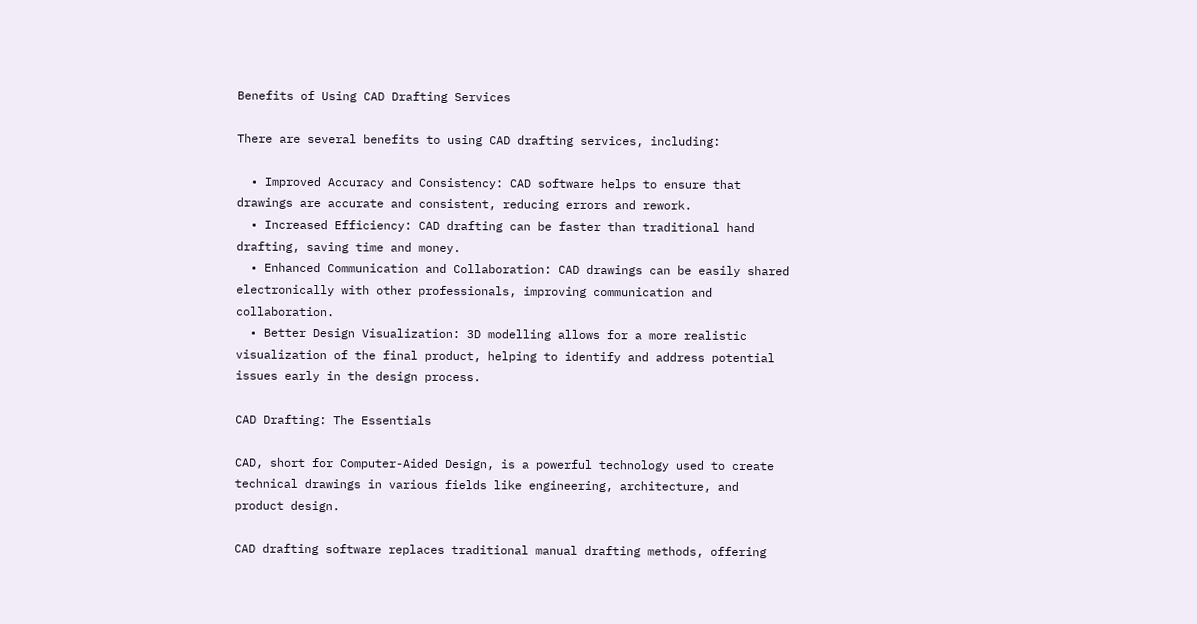Benefits of Using CAD Drafting Services

There are several benefits to using CAD drafting services, including:

  • Improved Accuracy and Consistency: CAD software helps to ensure that drawings are accurate and consistent, reducing errors and rework.
  • Increased Efficiency: CAD drafting can be faster than traditional hand drafting, saving time and money.
  • Enhanced Communication and Collaboration: CAD drawings can be easily shared electronically with other professionals, improving communication and collaboration.
  • Better Design Visualization: 3D modelling allows for a more realistic visualization of the final product, helping to identify and address potential issues early in the design process.

CAD Drafting: The Essentials

CAD, short for Computer-Aided Design, is a powerful technology used to create technical drawings in various fields like engineering, architecture, and product design.

CAD drafting software replaces traditional manual drafting methods, offering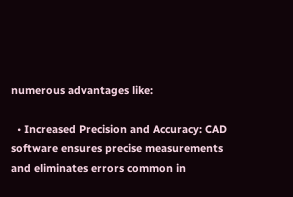numerous advantages like:

  • Increased Precision and Accuracy: CAD software ensures precise measurements and eliminates errors common in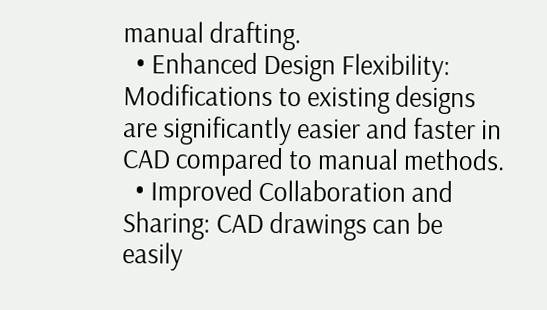manual drafting.
  • Enhanced Design Flexibility: Modifications to existing designs are significantly easier and faster in CAD compared to manual methods.
  • Improved Collaboration and Sharing: CAD drawings can be easily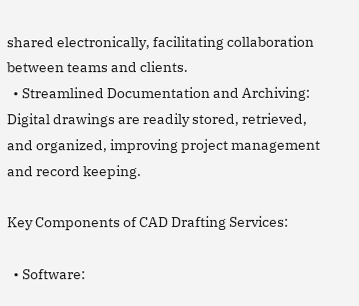shared electronically, facilitating collaboration between teams and clients.
  • Streamlined Documentation and Archiving: Digital drawings are readily stored, retrieved, and organized, improving project management and record keeping.

Key Components of CAD Drafting Services:

  • Software: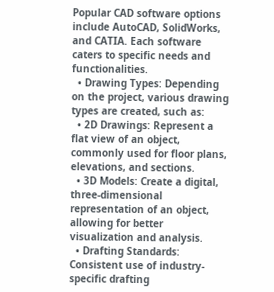Popular CAD software options include AutoCAD, SolidWorks, and CATIA. Each software caters to specific needs and functionalities.
  • Drawing Types: Depending on the project, various drawing types are created, such as:
  • 2D Drawings: Represent a flat view of an object, commonly used for floor plans, elevations, and sections.
  • 3D Models: Create a digital, three-dimensional representation of an object, allowing for better visualization and analysis.
  • Drafting Standards: Consistent use of industry-specific drafting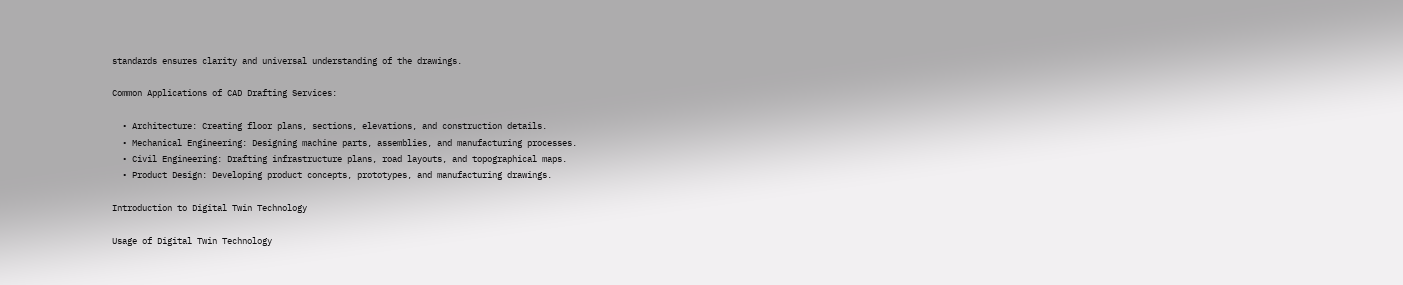standards ensures clarity and universal understanding of the drawings.

Common Applications of CAD Drafting Services:

  • Architecture: Creating floor plans, sections, elevations, and construction details.
  • Mechanical Engineering: Designing machine parts, assemblies, and manufacturing processes.
  • Civil Engineering: Drafting infrastructure plans, road layouts, and topographical maps.
  • Product Design: Developing product concepts, prototypes, and manufacturing drawings.

Introduction to Digital Twin Technology

Usage of Digital Twin Technology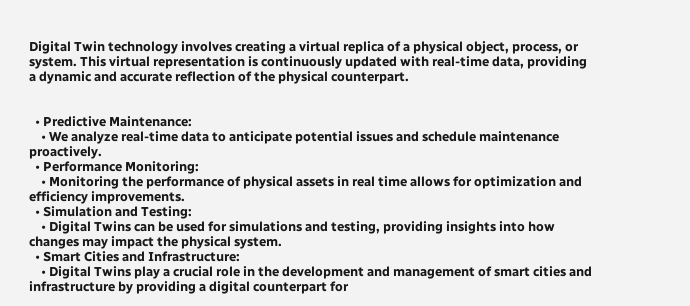Digital Twin technology involves creating a virtual replica of a physical object, process, or system. This virtual representation is continuously updated with real-time data, providing a dynamic and accurate reflection of the physical counterpart.


  • Predictive Maintenance:
    • We analyze real-time data to anticipate potential issues and schedule maintenance proactively.
  • Performance Monitoring:
    • Monitoring the performance of physical assets in real time allows for optimization and efficiency improvements.
  • Simulation and Testing:
    • Digital Twins can be used for simulations and testing, providing insights into how changes may impact the physical system.
  • Smart Cities and Infrastructure:
    • Digital Twins play a crucial role in the development and management of smart cities and infrastructure by providing a digital counterpart for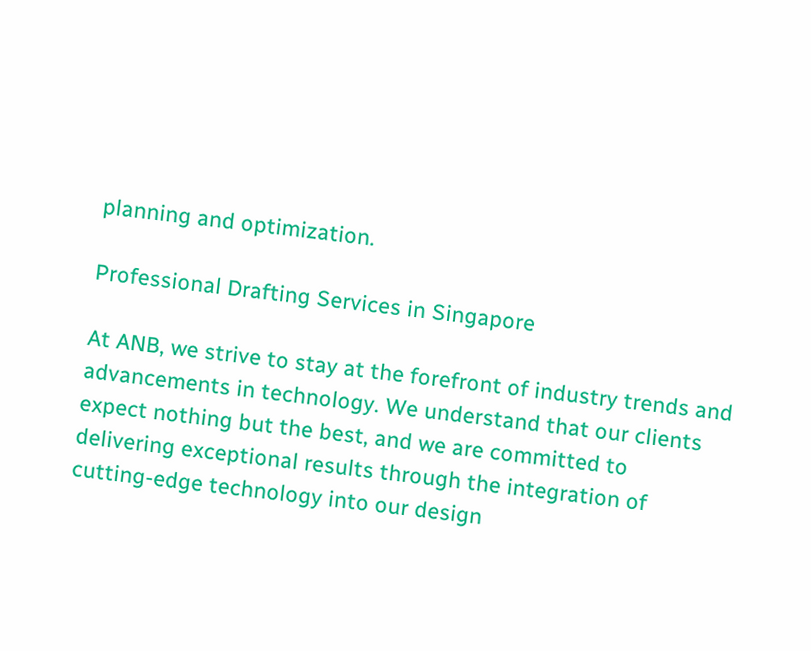planning and optimization.

Professional Drafting Services in Singapore

At ANB, we strive to stay at the forefront of industry trends and advancements in technology. We understand that our clients expect nothing but the best, and we are committed to delivering exceptional results through the integration of cutting-edge technology into our design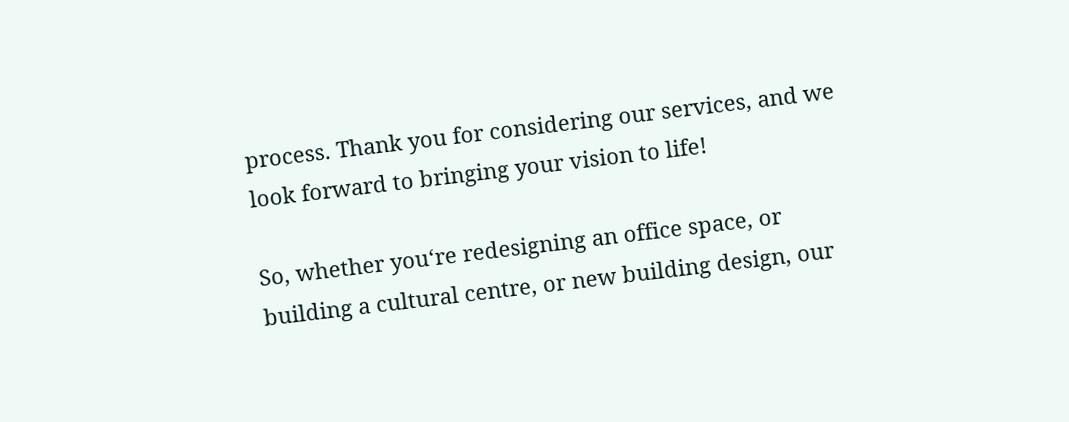process. Thank you for considering our services, and we look forward to bringing your vision to life!

So, whether you‘re redesigning an office space, or building a cultural centre, or new building design, our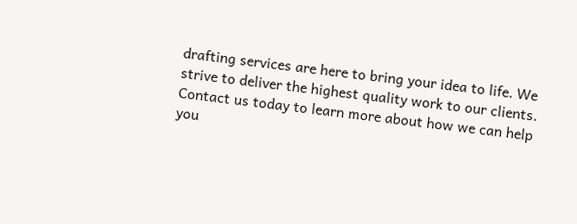drafting services are here to bring your idea to life. We strive to deliver the highest quality work to our clients. Contact us today to learn more about how we can help you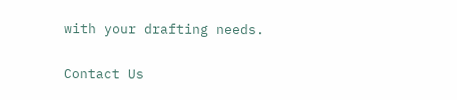with your drafting needs.

Contact Us